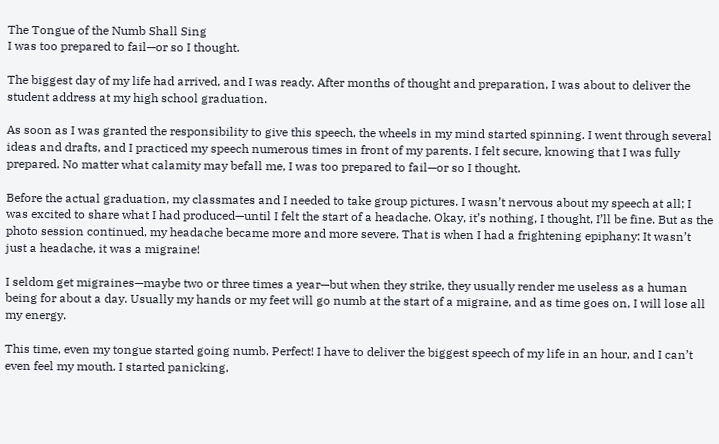The Tongue of the Numb Shall Sing
I was too prepared to fail—or so I thought.

The biggest day of my life had arrived, and I was ready. After months of thought and preparation, I was about to deliver the student address at my high school graduation.

As soon as I was granted the responsibility to give this speech, the wheels in my mind started spinning. I went through several ideas and drafts, and I practiced my speech numerous times in front of my parents. I felt secure, knowing that I was fully prepared. No matter what calamity may befall me, I was too prepared to fail—or so I thought.

Before the actual graduation, my classmates and I needed to take group pictures. I wasn’t nervous about my speech at all; I was excited to share what I had produced—until I felt the start of a headache. Okay, it’s nothing, I thought, I’ll be fine. But as the photo session continued, my headache became more and more severe. That is when I had a frightening epiphany: It wasn’t just a headache, it was a migraine!

I seldom get migraines—maybe two or three times a year—but when they strike, they usually render me useless as a human being for about a day. Usually my hands or my feet will go numb at the start of a migraine, and as time goes on, I will lose all my energy.

This time, even my tongue started going numb. Perfect! I have to deliver the biggest speech of my life in an hour, and I can’t even feel my mouth. I started panicking,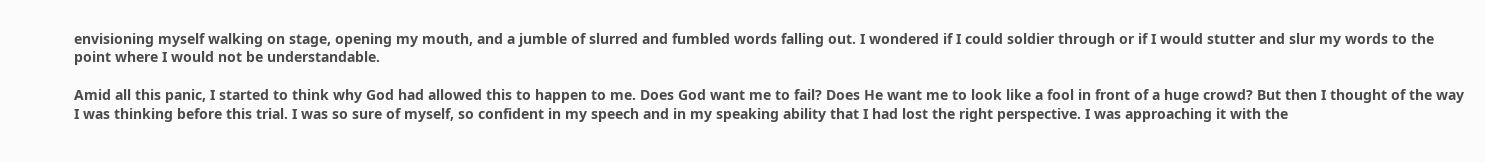envisioning myself walking on stage, opening my mouth, and a jumble of slurred and fumbled words falling out. I wondered if I could soldier through or if I would stutter and slur my words to the point where I would not be understandable.

Amid all this panic, I started to think why God had allowed this to happen to me. Does God want me to fail? Does He want me to look like a fool in front of a huge crowd? But then I thought of the way I was thinking before this trial. I was so sure of myself, so confident in my speech and in my speaking ability that I had lost the right perspective. I was approaching it with the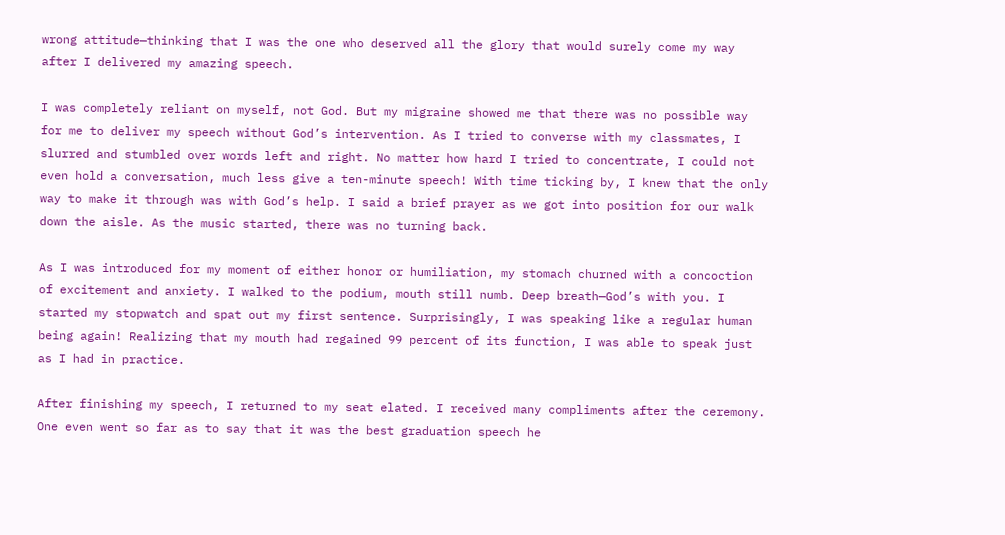wrong attitude—thinking that I was the one who deserved all the glory that would surely come my way after I delivered my amazing speech.

I was completely reliant on myself, not God. But my migraine showed me that there was no possible way for me to deliver my speech without God’s intervention. As I tried to converse with my classmates, I slurred and stumbled over words left and right. No matter how hard I tried to concentrate, I could not even hold a conversation, much less give a ten-minute speech! With time ticking by, I knew that the only way to make it through was with God’s help. I said a brief prayer as we got into position for our walk down the aisle. As the music started, there was no turning back.

As I was introduced for my moment of either honor or humiliation, my stomach churned with a concoction of excitement and anxiety. I walked to the podium, mouth still numb. Deep breath—God’s with you. I started my stopwatch and spat out my first sentence. Surprisingly, I was speaking like a regular human being again! Realizing that my mouth had regained 99 percent of its function, I was able to speak just as I had in practice.

After finishing my speech, I returned to my seat elated. I received many compliments after the ceremony. One even went so far as to say that it was the best graduation speech he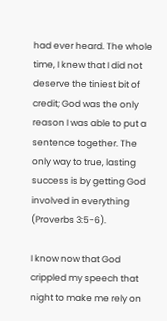had ever heard. The whole time, I knew that I did not deserve the tiniest bit of credit; God was the only reason I was able to put a sentence together. The only way to true, lasting success is by getting God involved in everything (Proverbs 3:5-6).

I know now that God crippled my speech that night to make me rely on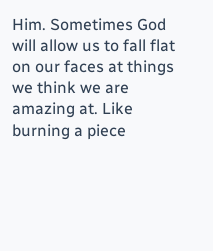Him. Sometimes God will allow us to fall flat on our faces at things we think we are amazing at. Like burning a piece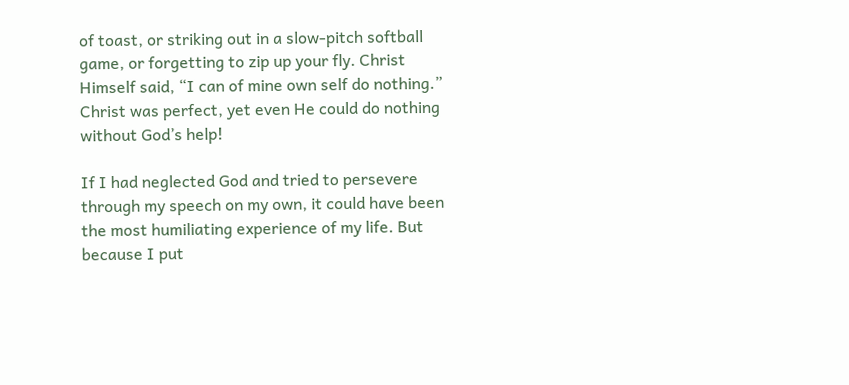of toast, or striking out in a slow-pitch softball game, or forgetting to zip up your fly. Christ Himself said, “I can of mine own self do nothing.” Christ was perfect, yet even He could do nothing without God’s help!

If I had neglected God and tried to persevere through my speech on my own, it could have been the most humiliating experience of my life. But because I put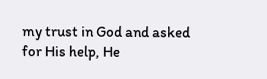my trust in God and asked for His help, He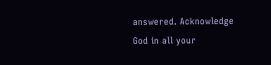answered. Acknowledge God in all your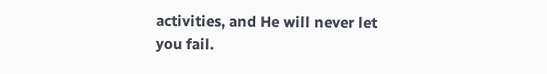activities, and He will never let you fail.